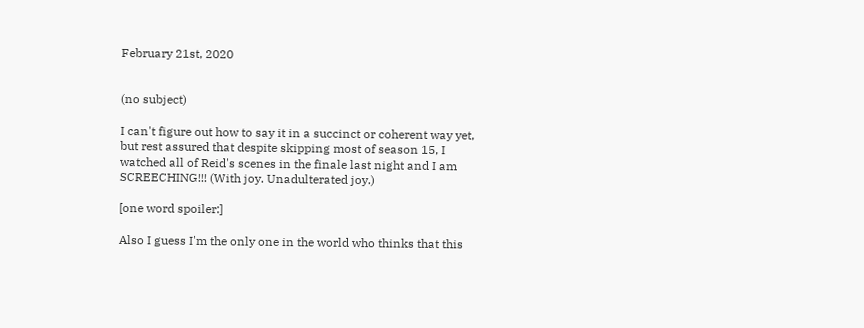February 21st, 2020


(no subject)

I can't figure out how to say it in a succinct or coherent way yet, but rest assured that despite skipping most of season 15, I watched all of Reid's scenes in the finale last night and I am SCREECHING!!! (With joy. Unadulterated joy.)

[one word spoiler:]

Also I guess I'm the only one in the world who thinks that this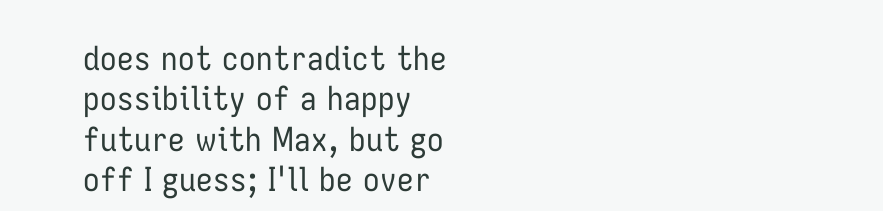does not contradict the possibility of a happy future with Max, but go off I guess; I'll be over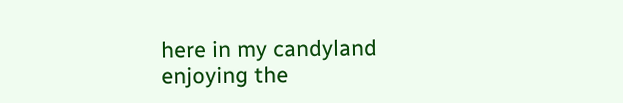here in my candyland enjoying the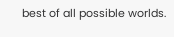best of all possible worlds.